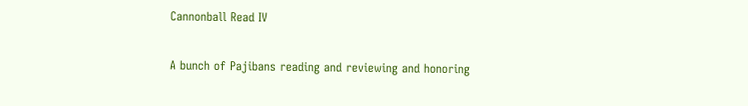Cannonball Read IV

A bunch of Pajibans reading and reviewing and honoring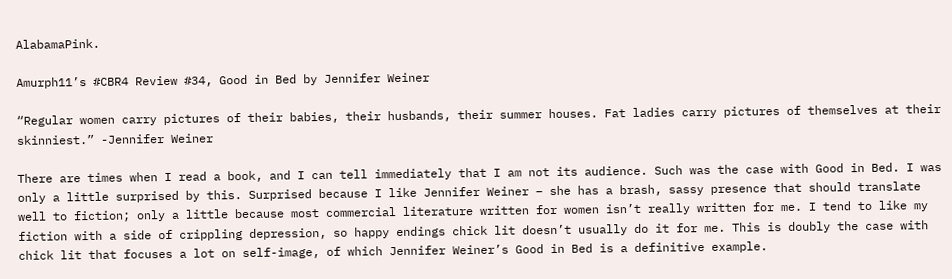AlabamaPink.

Amurph11’s #CBR4 Review #34, Good in Bed by Jennifer Weiner

“Regular women carry pictures of their babies, their husbands, their summer houses. Fat ladies carry pictures of themselves at their skinniest.” -Jennifer Weiner

There are times when I read a book, and I can tell immediately that I am not its audience. Such was the case with Good in Bed. I was only a little surprised by this. Surprised because I like Jennifer Weiner – she has a brash, sassy presence that should translate well to fiction; only a little because most commercial literature written for women isn’t really written for me. I tend to like my fiction with a side of crippling depression, so happy endings chick lit doesn’t usually do it for me. This is doubly the case with chick lit that focuses a lot on self-image, of which Jennifer Weiner’s Good in Bed is a definitive example.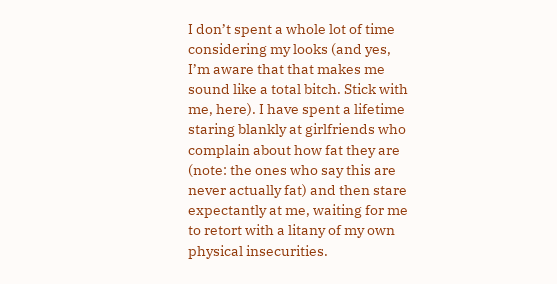I don’t spent a whole lot of time considering my looks (and yes, I’m aware that that makes me sound like a total bitch. Stick with me, here). I have spent a lifetime staring blankly at girlfriends who complain about how fat they are (note: the ones who say this are never actually fat) and then stare expectantly at me, waiting for me to retort with a litany of my own physical insecurities.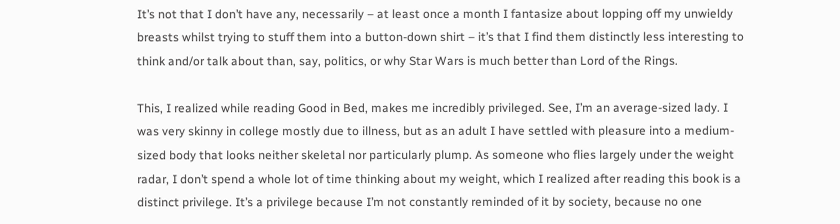It’s not that I don’t have any, necessarily – at least once a month I fantasize about lopping off my unwieldy breasts whilst trying to stuff them into a button-down shirt – it’s that I find them distinctly less interesting to think and/or talk about than, say, politics, or why Star Wars is much better than Lord of the Rings.

This, I realized while reading Good in Bed, makes me incredibly privileged. See, I’m an average-sized lady. I was very skinny in college mostly due to illness, but as an adult I have settled with pleasure into a medium-sized body that looks neither skeletal nor particularly plump. As someone who flies largely under the weight radar, I don’t spend a whole lot of time thinking about my weight, which I realized after reading this book is a distinct privilege. It’s a privilege because I’m not constantly reminded of it by society, because no one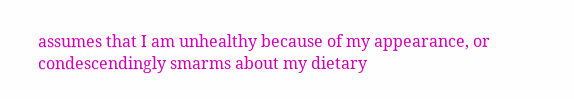assumes that I am unhealthy because of my appearance, or condescendingly smarms about my dietary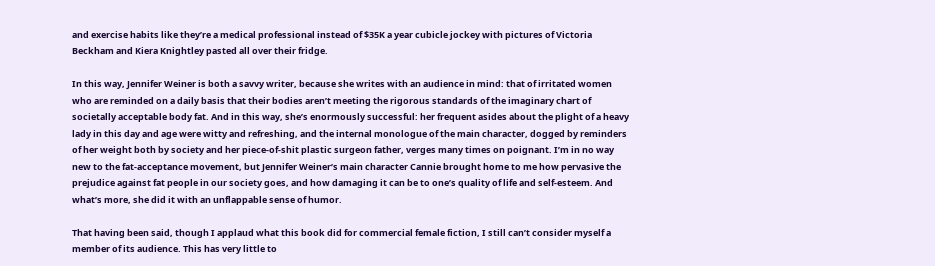and exercise habits like they’re a medical professional instead of $35K a year cubicle jockey with pictures of Victoria Beckham and Kiera Knightley pasted all over their fridge.

In this way, Jennifer Weiner is both a savvy writer, because she writes with an audience in mind: that of irritated women who are reminded on a daily basis that their bodies aren’t meeting the rigorous standards of the imaginary chart of societally acceptable body fat. And in this way, she’s enormously successful: her frequent asides about the plight of a heavy lady in this day and age were witty and refreshing, and the internal monologue of the main character, dogged by reminders of her weight both by society and her piece-of-shit plastic surgeon father, verges many times on poignant. I’m in no way new to the fat-acceptance movement, but Jennifer Weiner’s main character Cannie brought home to me how pervasive the prejudice against fat people in our society goes, and how damaging it can be to one’s quality of life and self-esteem. And what’s more, she did it with an unflappable sense of humor.

That having been said, though I applaud what this book did for commercial female fiction, I still can’t consider myself a member of its audience. This has very little to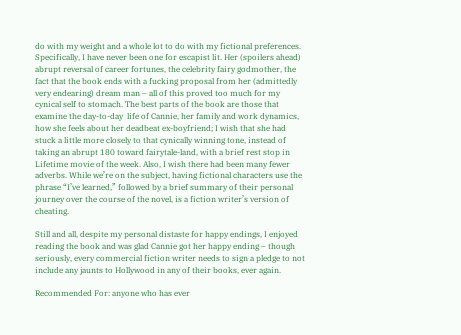do with my weight and a whole lot to do with my fictional preferences. Specifically, I have never been one for escapist lit. Her (spoilers ahead) abrupt reversal of career fortunes, the celebrity fairy godmother, the fact that the book ends with a fucking proposal from her (admittedly very endearing) dream man – all of this proved too much for my cynical self to stomach. The best parts of the book are those that examine the day-to-day  life of Cannie, her family and work dynamics, how she feels about her deadbeat ex-boyfriend; I wish that she had stuck a little more closely to that cynically winning tone, instead of taking an abrupt 180 toward fairytale-land, with a brief rest stop in Lifetime movie of the week. Also, I wish there had been many fewer adverbs. While we’re on the subject, having fictional characters use the phrase “I’ve learned,” followed by a brief summary of their personal journey over the course of the novel, is a fiction writer’s version of cheating.

Still and all, despite my personal distaste for happy endings, I enjoyed reading the book and was glad Cannie got her happy ending – though seriously, every commercial fiction writer needs to sign a pledge to not include any jaunts to Hollywood in any of their books, ever again.

Recommended For: anyone who has ever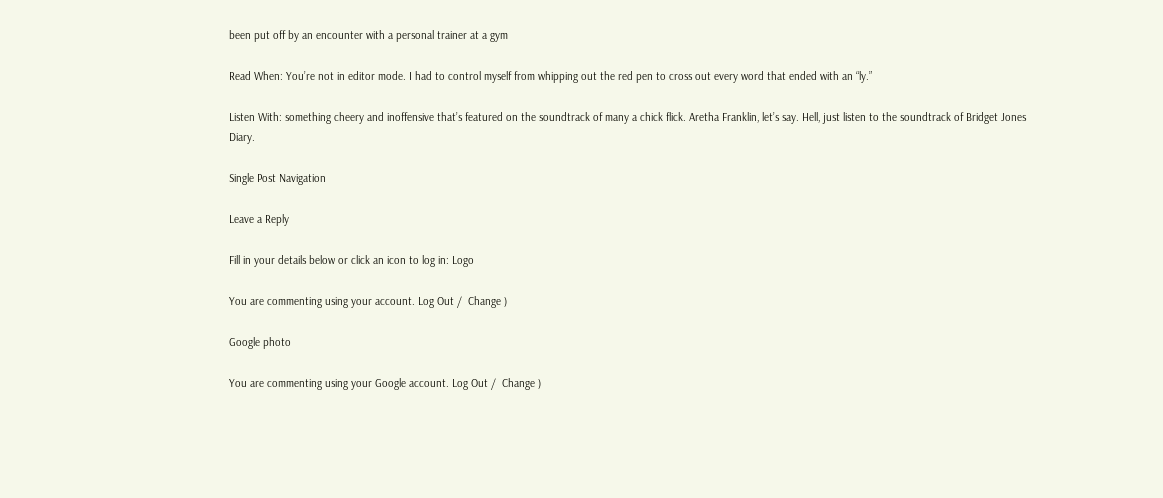been put off by an encounter with a personal trainer at a gym

Read When: You’re not in editor mode. I had to control myself from whipping out the red pen to cross out every word that ended with an “ly.”

Listen With: something cheery and inoffensive that’s featured on the soundtrack of many a chick flick. Aretha Franklin, let’s say. Hell, just listen to the soundtrack of Bridget Jones Diary.

Single Post Navigation

Leave a Reply

Fill in your details below or click an icon to log in: Logo

You are commenting using your account. Log Out /  Change )

Google photo

You are commenting using your Google account. Log Out /  Change )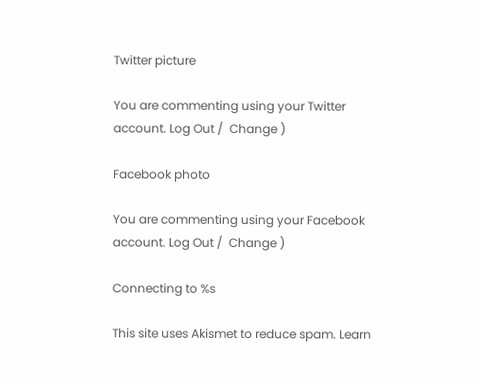Twitter picture

You are commenting using your Twitter account. Log Out /  Change )

Facebook photo

You are commenting using your Facebook account. Log Out /  Change )

Connecting to %s

This site uses Akismet to reduce spam. Learn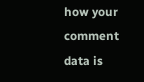how your comment data is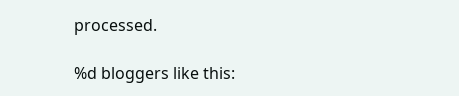processed.

%d bloggers like this: